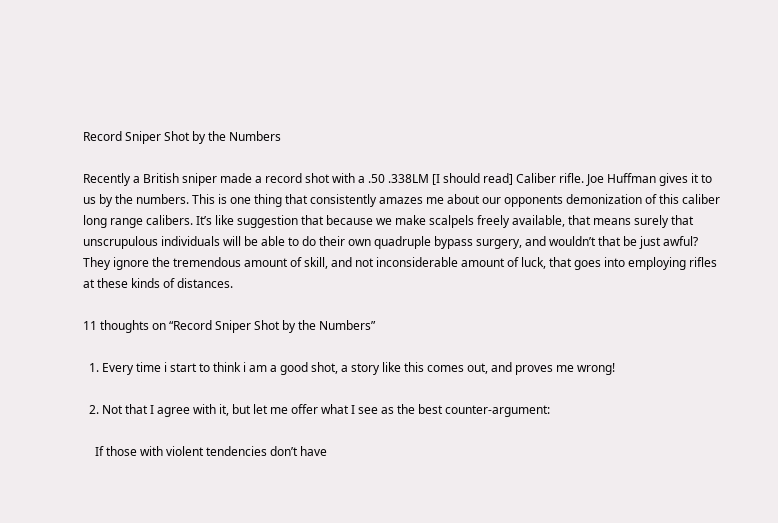Record Sniper Shot by the Numbers

Recently a British sniper made a record shot with a .50 .338LM [I should read] Caliber rifle. Joe Huffman gives it to us by the numbers. This is one thing that consistently amazes me about our opponents demonization of this caliber long range calibers. It’s like suggestion that because we make scalpels freely available, that means surely that unscrupulous individuals will be able to do their own quadruple bypass surgery, and wouldn’t that be just awful? They ignore the tremendous amount of skill, and not inconsiderable amount of luck, that goes into employing rifles at these kinds of distances.

11 thoughts on “Record Sniper Shot by the Numbers”

  1. Every time i start to think i am a good shot, a story like this comes out, and proves me wrong!

  2. Not that I agree with it, but let me offer what I see as the best counter-argument:

    If those with violent tendencies don’t have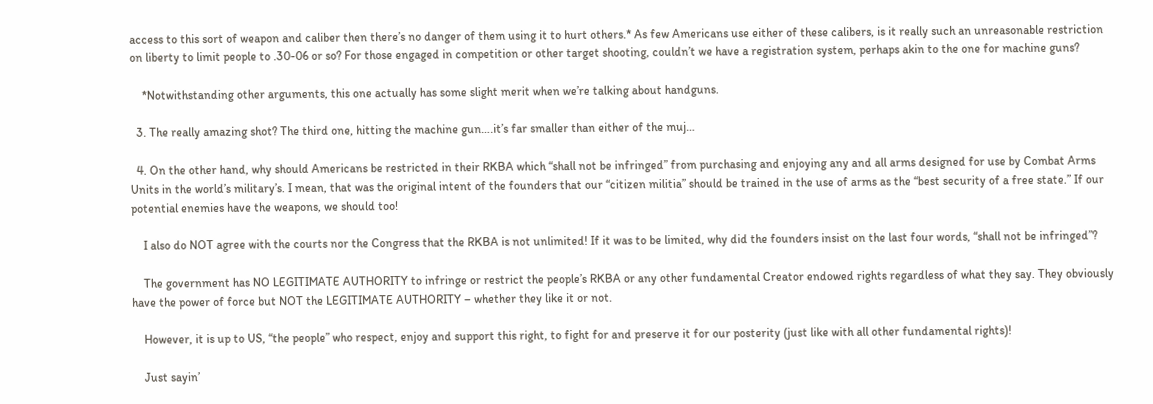access to this sort of weapon and caliber then there’s no danger of them using it to hurt others.* As few Americans use either of these calibers, is it really such an unreasonable restriction on liberty to limit people to .30-06 or so? For those engaged in competition or other target shooting, couldn’t we have a registration system, perhaps akin to the one for machine guns?

    *Notwithstanding other arguments, this one actually has some slight merit when we’re talking about handguns.

  3. The really amazing shot? The third one, hitting the machine gun….it’s far smaller than either of the muj…

  4. On the other hand, why should Americans be restricted in their RKBA which “shall not be infringed” from purchasing and enjoying any and all arms designed for use by Combat Arms Units in the world’s military’s. I mean, that was the original intent of the founders that our “citizen militia” should be trained in the use of arms as the “best security of a free state.” If our potential enemies have the weapons, we should too!

    I also do NOT agree with the courts nor the Congress that the RKBA is not unlimited! If it was to be limited, why did the founders insist on the last four words, “shall not be infringed”?

    The government has NO LEGITIMATE AUTHORITY to infringe or restrict the people’s RKBA or any other fundamental Creator endowed rights regardless of what they say. They obviously have the power of force but NOT the LEGITIMATE AUTHORITY – whether they like it or not.

    However, it is up to US, “the people” who respect, enjoy and support this right, to fight for and preserve it for our posterity (just like with all other fundamental rights)!

    Just sayin’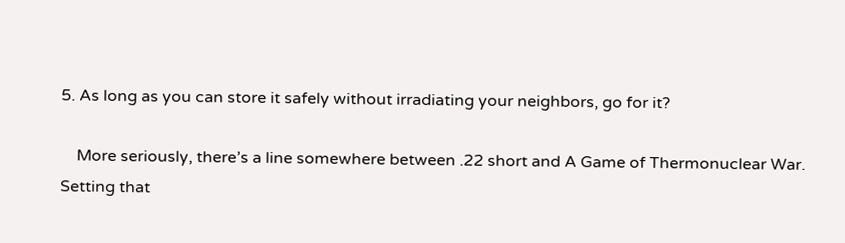5. As long as you can store it safely without irradiating your neighbors, go for it?

    More seriously, there’s a line somewhere between .22 short and A Game of Thermonuclear War. Setting that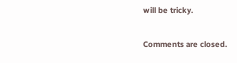will be tricky.

Comments are closed.